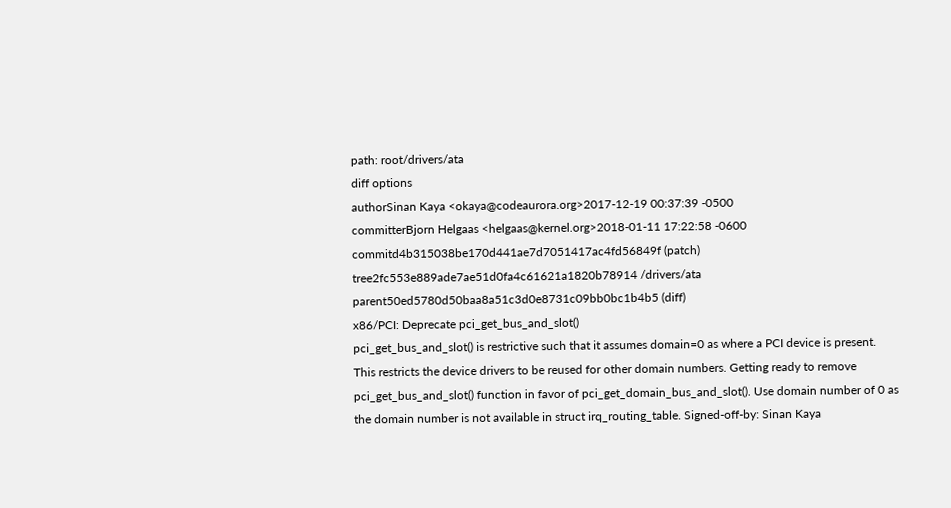path: root/drivers/ata
diff options
authorSinan Kaya <okaya@codeaurora.org>2017-12-19 00:37:39 -0500
committerBjorn Helgaas <helgaas@kernel.org>2018-01-11 17:22:58 -0600
commitd4b315038be170d441ae7d7051417ac4fd56849f (patch)
tree2fc553e889ade7ae51d0fa4c61621a1820b78914 /drivers/ata
parent50ed5780d50baa8a51c3d0e8731c09bb0bc1b4b5 (diff)
x86/PCI: Deprecate pci_get_bus_and_slot()
pci_get_bus_and_slot() is restrictive such that it assumes domain=0 as where a PCI device is present. This restricts the device drivers to be reused for other domain numbers. Getting ready to remove pci_get_bus_and_slot() function in favor of pci_get_domain_bus_and_slot(). Use domain number of 0 as the domain number is not available in struct irq_routing_table. Signed-off-by: Sinan Kaya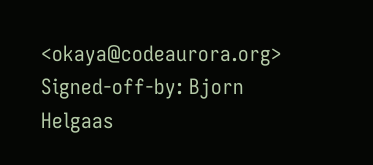<okaya@codeaurora.org> Signed-off-by: Bjorn Helgaas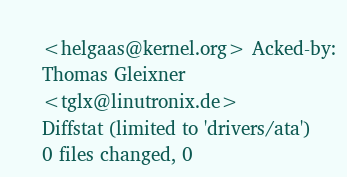<helgaas@kernel.org> Acked-by: Thomas Gleixner <tglx@linutronix.de>
Diffstat (limited to 'drivers/ata')
0 files changed, 0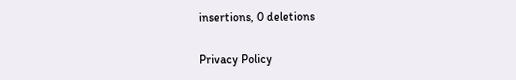insertions, 0 deletions

Privacy Policy